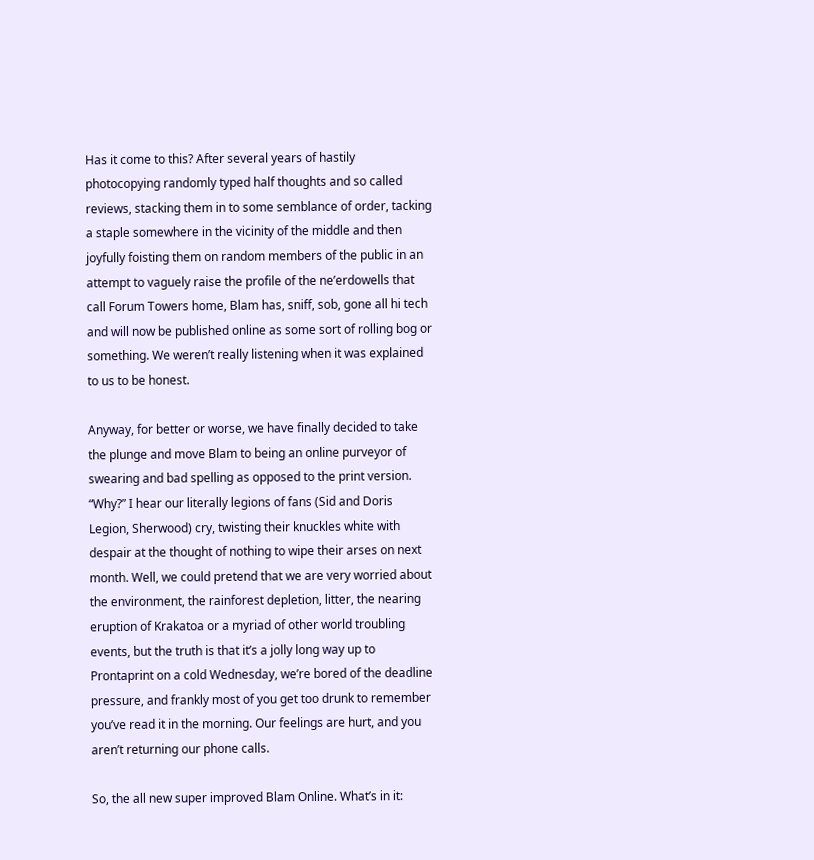Has it come to this? After several years of hastily photocopying randomly typed half thoughts and so called reviews, stacking them in to some semblance of order, tacking a staple somewhere in the vicinity of the middle and then joyfully foisting them on random members of the public in an attempt to vaguely raise the profile of the ne’erdowells that call Forum Towers home, Blam has, sniff, sob, gone all hi tech and will now be published online as some sort of rolling bog or something. We weren’t really listening when it was explained to us to be honest.

Anyway, for better or worse, we have finally decided to take the plunge and move Blam to being an online purveyor of swearing and bad spelling as opposed to the print version. “Why?” I hear our literally legions of fans (Sid and Doris Legion, Sherwood) cry, twisting their knuckles white with despair at the thought of nothing to wipe their arses on next month. Well, we could pretend that we are very worried about the environment, the rainforest depletion, litter, the nearing eruption of Krakatoa or a myriad of other world troubling events, but the truth is that it’s a jolly long way up to Prontaprint on a cold Wednesday, we’re bored of the deadline pressure, and frankly most of you get too drunk to remember you’ve read it in the morning. Our feelings are hurt, and you aren’t returning our phone calls.

So, the all new super improved Blam Online. What’s in it: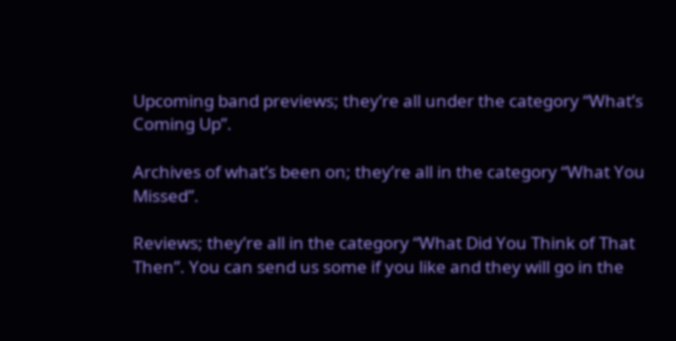Upcoming band previews; they’re all under the category “What’s Coming Up”.

Archives of what’s been on; they’re all in the category “What You Missed”.

Reviews; they’re all in the category “What Did You Think of That Then”. You can send us some if you like and they will go in the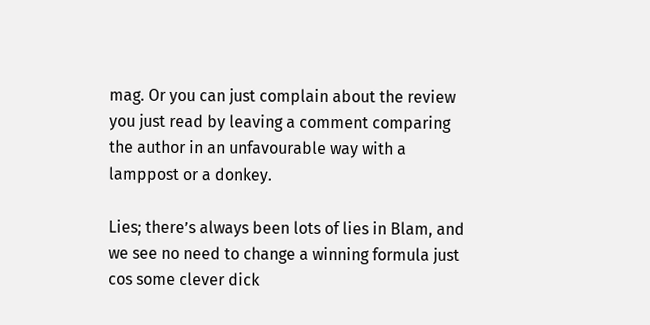mag. Or you can just complain about the review you just read by leaving a comment comparing the author in an unfavourable way with a lamppost or a donkey.

Lies; there’s always been lots of lies in Blam, and we see no need to change a winning formula just cos some clever dick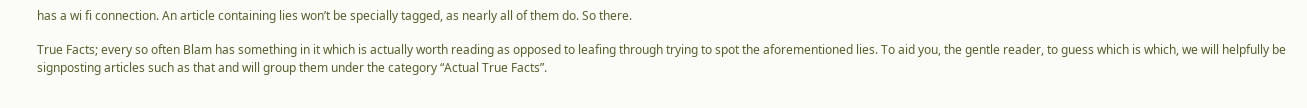has a wi fi connection. An article containing lies won’t be specially tagged, as nearly all of them do. So there.

True Facts; every so often Blam has something in it which is actually worth reading as opposed to leafing through trying to spot the aforementioned lies. To aid you, the gentle reader, to guess which is which, we will helpfully be signposting articles such as that and will group them under the category “Actual True Facts”.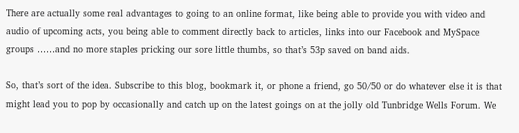There are actually some real advantages to going to an online format, like being able to provide you with video and audio of upcoming acts, you being able to comment directly back to articles, links into our Facebook and MySpace groups ……and no more staples pricking our sore little thumbs, so that’s 53p saved on band aids.

So, that’s sort of the idea. Subscribe to this blog, bookmark it, or phone a friend, go 50/50 or do whatever else it is that might lead you to pop by occasionally and catch up on the latest goings on at the jolly old Tunbridge Wells Forum. We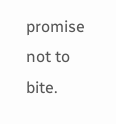promise not to bite.